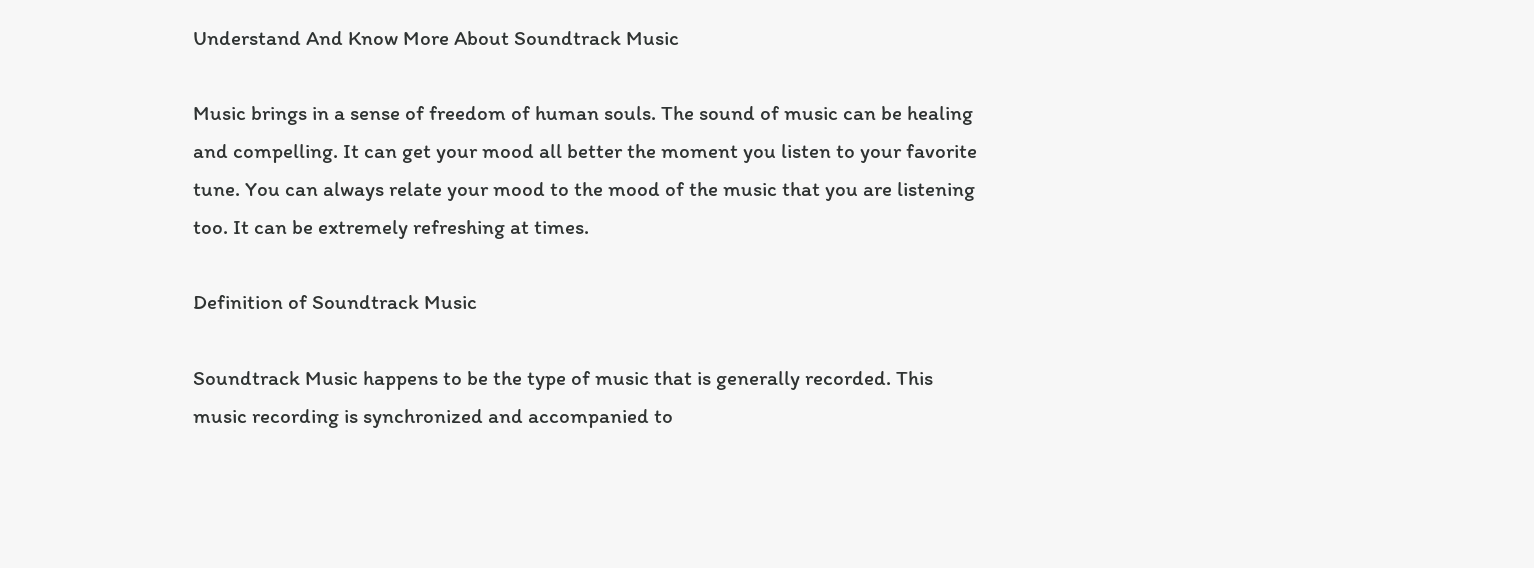Understand And Know More About Soundtrack Music

Music brings in a sense of freedom of human souls. The sound of music can be healing and compelling. It can get your mood all better the moment you listen to your favorite tune. You can always relate your mood to the mood of the music that you are listening too. It can be extremely refreshing at times.

Definition of Soundtrack Music

Soundtrack Music happens to be the type of music that is generally recorded. This music recording is synchronized and accompanied to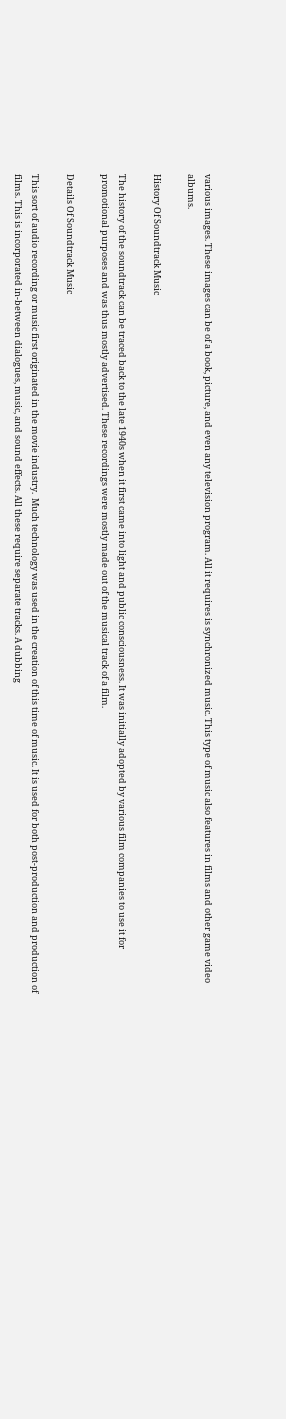various images. These images can be of a book, picture, and even any television program. All it requires is synchronized music. This type of music also features in films and other game video albums.

History Of Soundtrack Music

The history of the soundtrack can be traced back to the late 1940s when it first came into light and public consciousness. It was initially adopted by various film companies to use it for promotional purposes and was thus mostly advertised. These recordings were mostly made out of the musical track of a film.

Details Of Soundtrack Music

This sort of audio recording or music first originated in the movie industry.  Much technology was used in the creation of this time of music. It is used for both post-production and production of films. This is incorporated in-between dialogues, music, and sound effects. All these require separate tracks. A dubbing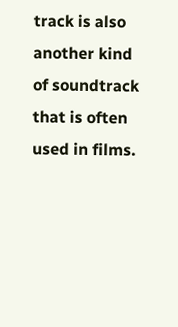track is also another kind of soundtrack that is often used in films.